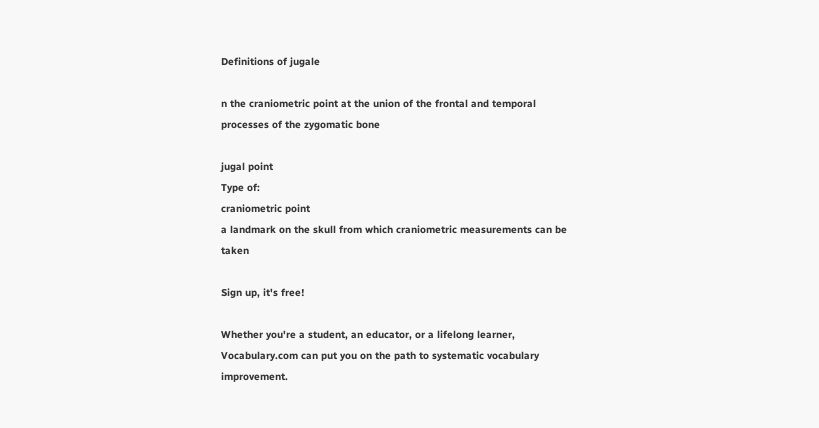Definitions of jugale

n the craniometric point at the union of the frontal and temporal processes of the zygomatic bone

jugal point
Type of:
craniometric point
a landmark on the skull from which craniometric measurements can be taken

Sign up, it's free!

Whether you're a student, an educator, or a lifelong learner, Vocabulary.com can put you on the path to systematic vocabulary improvement.